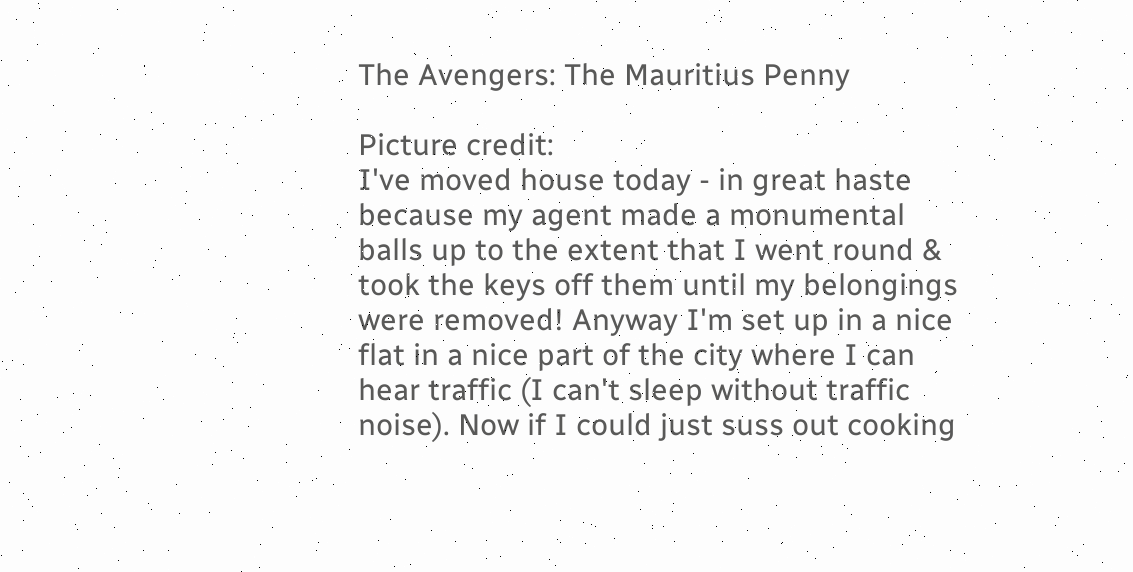The Avengers: The Mauritius Penny

Picture credit:
I've moved house today - in great haste because my agent made a monumental balls up to the extent that I went round & took the keys off them until my belongings were removed! Anyway I'm set up in a nice flat in a nice part of the city where I can hear traffic (I can't sleep without traffic noise). Now if I could just suss out cooking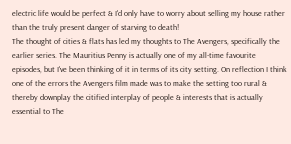electric life would be perfect & I'd only have to worry about selling my house rather than the truly present danger of starving to death!
The thought of cities & flats has led my thoughts to The Avengers, specifically the earlier series. The Mauritius Penny is actually one of my all-time favourite episodes, but I've been thinking of it in terms of its city setting. On reflection I think one of the errors the Avengers film made was to make the setting too rural & thereby downplay the citified interplay of people & interests that is actually essential to The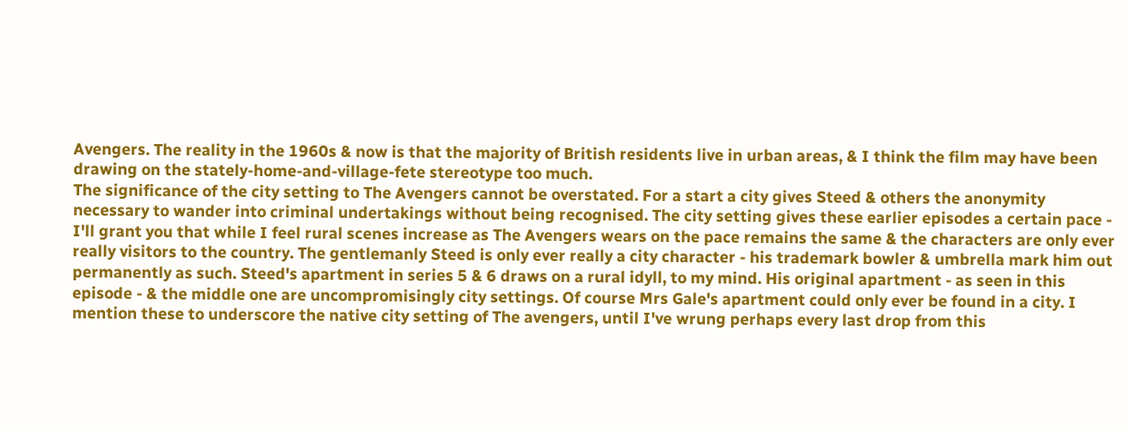Avengers. The reality in the 1960s & now is that the majority of British residents live in urban areas, & I think the film may have been drawing on the stately-home-and-village-fete stereotype too much.
The significance of the city setting to The Avengers cannot be overstated. For a start a city gives Steed & others the anonymity necessary to wander into criminal undertakings without being recognised. The city setting gives these earlier episodes a certain pace - I'll grant you that while I feel rural scenes increase as The Avengers wears on the pace remains the same & the characters are only ever really visitors to the country. The gentlemanly Steed is only ever really a city character - his trademark bowler & umbrella mark him out permanently as such. Steed's apartment in series 5 & 6 draws on a rural idyll, to my mind. His original apartment - as seen in this episode - & the middle one are uncompromisingly city settings. Of course Mrs Gale's apartment could only ever be found in a city. I mention these to underscore the native city setting of The avengers, until I've wrung perhaps every last drop from this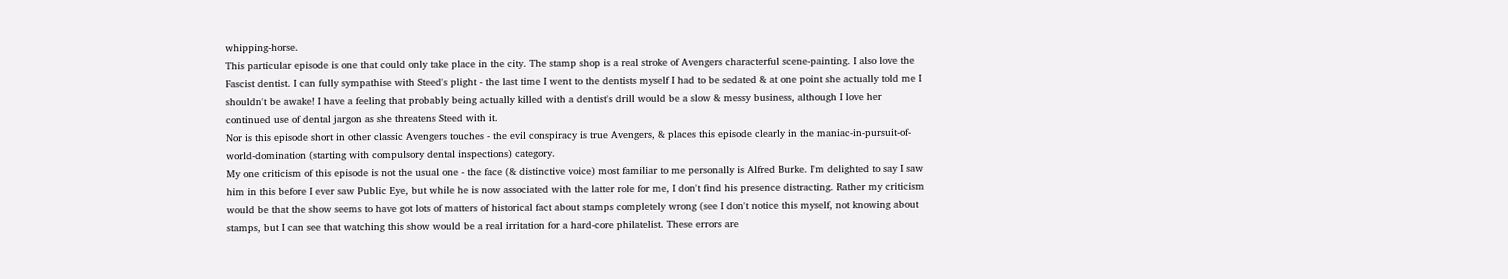whipping-horse.
This particular episode is one that could only take place in the city. The stamp shop is a real stroke of Avengers characterful scene-painting. I also love the Fascist dentist. I can fully sympathise with Steed's plight - the last time I went to the dentists myself I had to be sedated & at one point she actually told me I shouldn't be awake! I have a feeling that probably being actually killed with a dentist's drill would be a slow & messy business, although I love her continued use of dental jargon as she threatens Steed with it.
Nor is this episode short in other classic Avengers touches - the evil conspiracy is true Avengers, & places this episode clearly in the maniac-in-pursuit-of-world-domination (starting with compulsory dental inspections) category.
My one criticism of this episode is not the usual one - the face (& distinctive voice) most familiar to me personally is Alfred Burke. I'm delighted to say I saw him in this before I ever saw Public Eye, but while he is now associated with the latter role for me, I don't find his presence distracting. Rather my criticism would be that the show seems to have got lots of matters of historical fact about stamps completely wrong (see I don't notice this myself, not knowing about stamps, but I can see that watching this show would be a real irritation for a hard-core philatelist. These errors are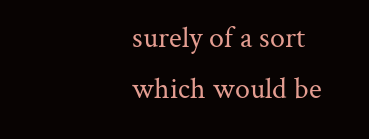surely of a sort which would be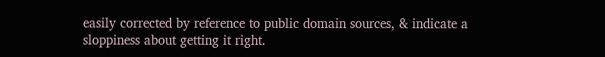easily corrected by reference to public domain sources, & indicate a sloppiness about getting it right.